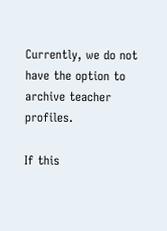Currently, we do not have the option to archive teacher profiles.

If this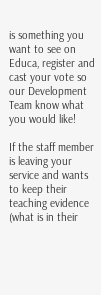is something you want to see on Educa, register and cast your vote so our Development Team know what you would like!

If the staff member is leaving your service and wants to keep their teaching evidence (what is in their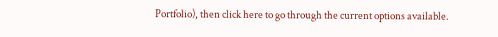Portfolio), then click here to go through the current options available.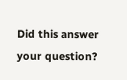Did this answer your question?